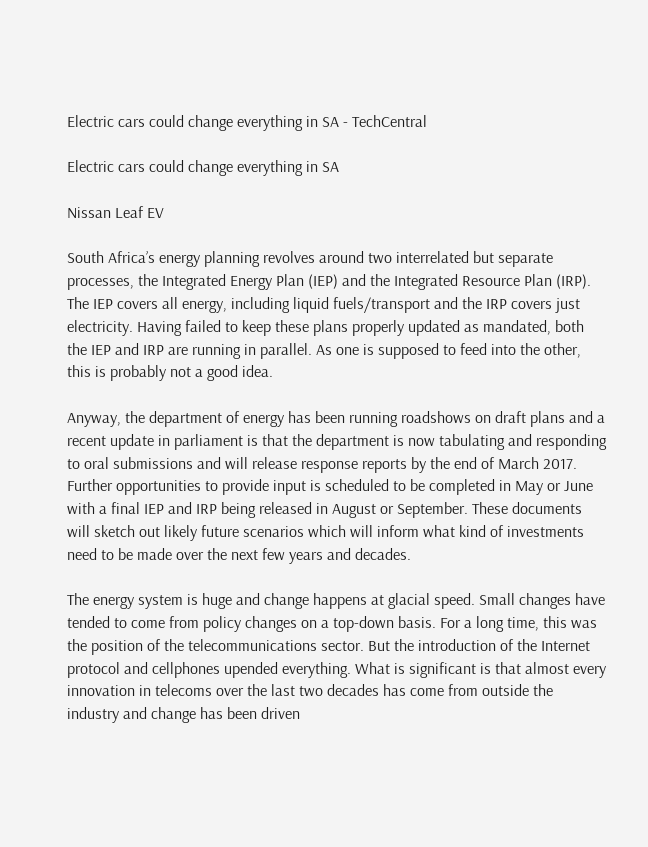Electric cars could change everything in SA - TechCentral

Electric cars could change everything in SA

Nissan Leaf EV

South Africa’s energy planning revolves around two interrelated but separate processes, the Integrated Energy Plan (IEP) and the Integrated Resource Plan (IRP). The IEP covers all energy, including liquid fuels/transport and the IRP covers just electricity. Having failed to keep these plans properly updated as mandated, both the IEP and IRP are running in parallel. As one is supposed to feed into the other, this is probably not a good idea.

Anyway, the department of energy has been running roadshows on draft plans and a recent update in parliament is that the department is now tabulating and responding to oral submissions and will release response reports by the end of March 2017. Further opportunities to provide input is scheduled to be completed in May or June with a final IEP and IRP being released in August or September. These documents will sketch out likely future scenarios which will inform what kind of investments need to be made over the next few years and decades.

The energy system is huge and change happens at glacial speed. Small changes have tended to come from policy changes on a top-down basis. For a long time, this was the position of the telecommunications sector. But the introduction of the Internet protocol and cellphones upended everything. What is significant is that almost every innovation in telecoms over the last two decades has come from outside the industry and change has been driven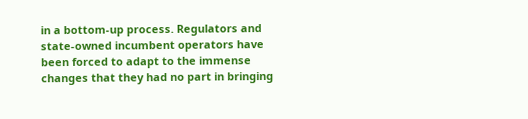in a bottom-up process. Regulators and state-owned incumbent operators have been forced to adapt to the immense changes that they had no part in bringing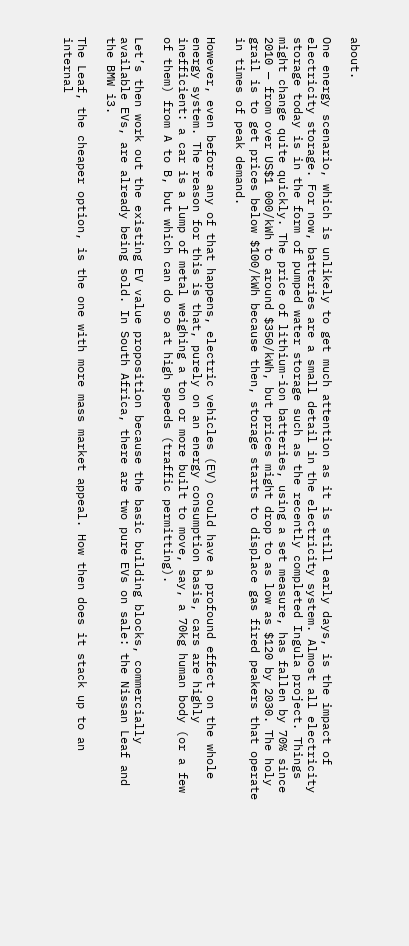about.

One energy scenario, which is unlikely to get much attention as it is still early days, is the impact of electricity storage. For now, batteries are a small detail in the electricity system. Almost all electricity storage today is in the form of pumped water storage such as the recently completed Ingula project. Things might change quite quickly. The price of lithium-ion batteries, using a set measure, has fallen by 70% since 2010 — from over US$1 000/kWh to around $350/kWh, but prices might drop to as low as $120 by 2030. The holy grail is to get prices below $100/kWh because then, storage starts to displace gas fired peakers that operate in times of peak demand.

However, even before any of that happens, electric vehicles (EV) could have a profound effect on the whole energy system. The reason for this is that, purely on an energy consumption basis, cars are highly inefficient: a car is a lump of metal weighing a ton or more built to move, say, a 70kg human body (or a few of them) from A to B, but which can do so at high speeds (traffic permitting).

Let’s then work out the existing EV value proposition because the basic building blocks, commercially available EVs, are already being sold. In South Africa, there are two pure EVs on sale: the Nissan Leaf and the BMW i3.

The Leaf, the cheaper option, is the one with more mass market appeal. How then does it stack up to an internal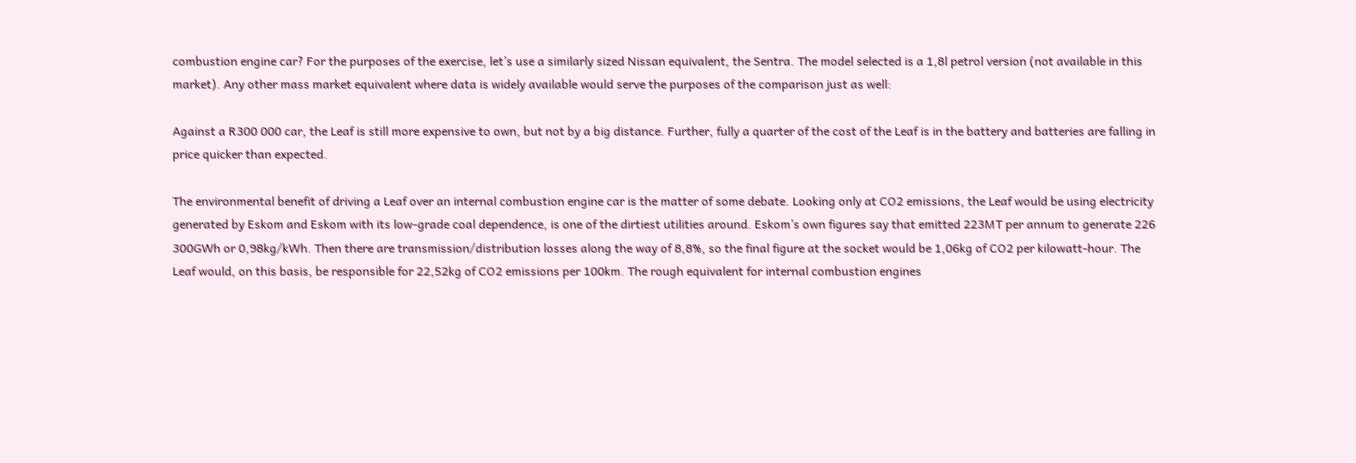combustion engine car? For the purposes of the exercise, let’s use a similarly sized Nissan equivalent, the Sentra. The model selected is a 1,8l petrol version (not available in this market). Any other mass market equivalent where data is widely available would serve the purposes of the comparison just as well:

Against a R300 000 car, the Leaf is still more expensive to own, but not by a big distance. Further, fully a quarter of the cost of the Leaf is in the battery and batteries are falling in price quicker than expected.

The environmental benefit of driving a Leaf over an internal combustion engine car is the matter of some debate. Looking only at CO2 emissions, the Leaf would be using electricity generated by Eskom and Eskom with its low-grade coal dependence, is one of the dirtiest utilities around. Eskom’s own figures say that emitted 223MT per annum to generate 226 300GWh or 0,98kg/kWh. Then there are transmission/distribution losses along the way of 8,8%, so the final figure at the socket would be 1,06kg of CO2 per kilowatt-hour. The Leaf would, on this basis, be responsible for 22,52kg of CO2 emissions per 100km. The rough equivalent for internal combustion engines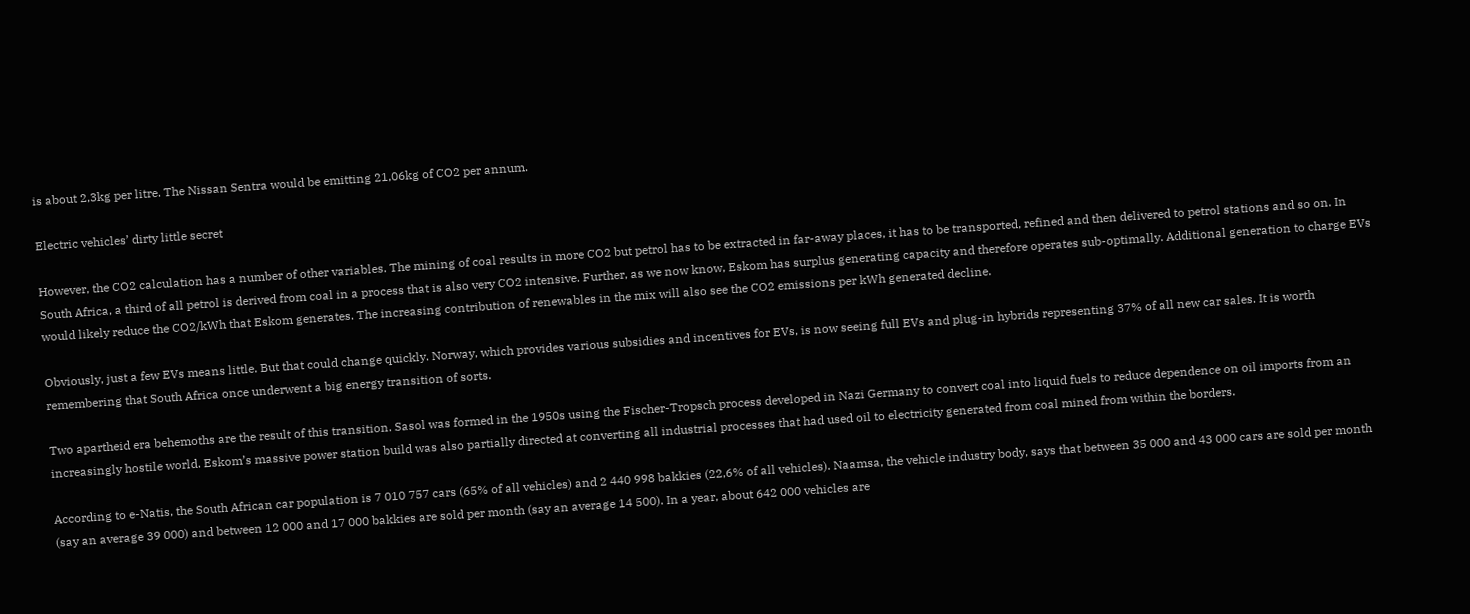is about 2,3kg per litre. The Nissan Sentra would be emitting 21,06kg of CO2 per annum.

Electric vehicles’ dirty little secret

However, the CO2 calculation has a number of other variables. The mining of coal results in more CO2 but petrol has to be extracted in far-away places, it has to be transported, refined and then delivered to petrol stations and so on. In South Africa, a third of all petrol is derived from coal in a process that is also very CO2 intensive. Further, as we now know, Eskom has surplus generating capacity and therefore operates sub-optimally. Additional generation to charge EVs would likely reduce the CO2/kWh that Eskom generates. The increasing contribution of renewables in the mix will also see the CO2 emissions per kWh generated decline.

Obviously, just a few EVs means little. But that could change quickly. Norway, which provides various subsidies and incentives for EVs, is now seeing full EVs and plug-in hybrids representing 37% of all new car sales. It is worth remembering that South Africa once underwent a big energy transition of sorts.

Two apartheid era behemoths are the result of this transition. Sasol was formed in the 1950s using the Fischer-Tropsch process developed in Nazi Germany to convert coal into liquid fuels to reduce dependence on oil imports from an increasingly hostile world. Eskom’s massive power station build was also partially directed at converting all industrial processes that had used oil to electricity generated from coal mined from within the borders.

According to e-Natis, the South African car population is 7 010 757 cars (65% of all vehicles) and 2 440 998 bakkies (22,6% of all vehicles). Naamsa, the vehicle industry body, says that between 35 000 and 43 000 cars are sold per month (say an average 39 000) and between 12 000 and 17 000 bakkies are sold per month (say an average 14 500). In a year, about 642 000 vehicles are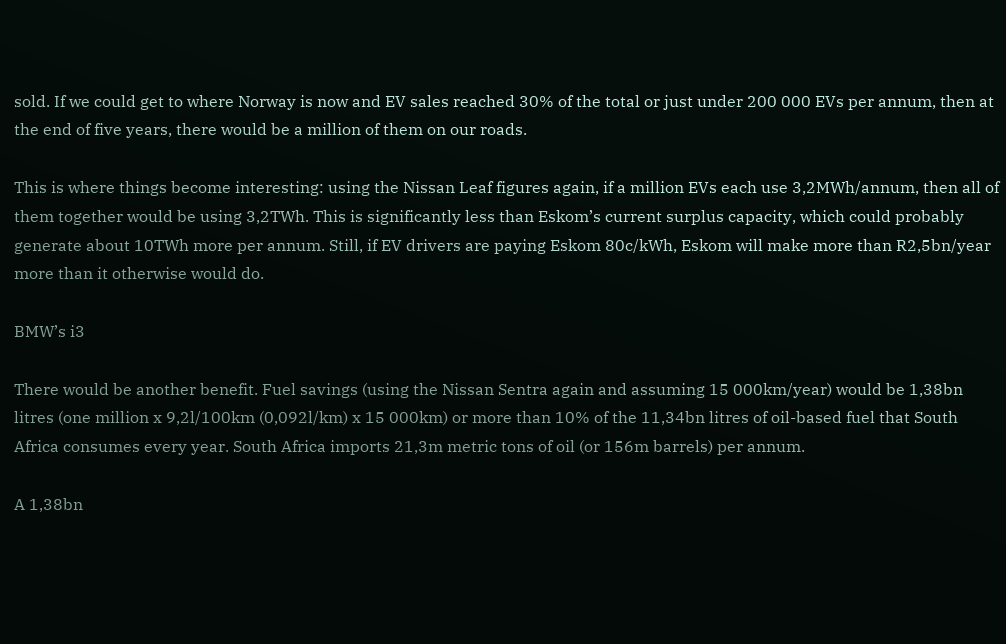sold. If we could get to where Norway is now and EV sales reached 30% of the total or just under 200 000 EVs per annum, then at the end of five years, there would be a million of them on our roads.

This is where things become interesting: using the Nissan Leaf figures again, if a million EVs each use 3,2MWh/annum, then all of them together would be using 3,2TWh. This is significantly less than Eskom’s current surplus capacity, which could probably generate about 10TWh more per annum. Still, if EV drivers are paying Eskom 80c/kWh, Eskom will make more than R2,5bn/year more than it otherwise would do.

BMW’s i3

There would be another benefit. Fuel savings (using the Nissan Sentra again and assuming 15 000km/year) would be 1,38bn litres (one million x 9,2l/100km (0,092l/km) x 15 000km) or more than 10% of the 11,34bn litres of oil-based fuel that South Africa consumes every year. South Africa imports 21,3m metric tons of oil (or 156m barrels) per annum.

A 1,38bn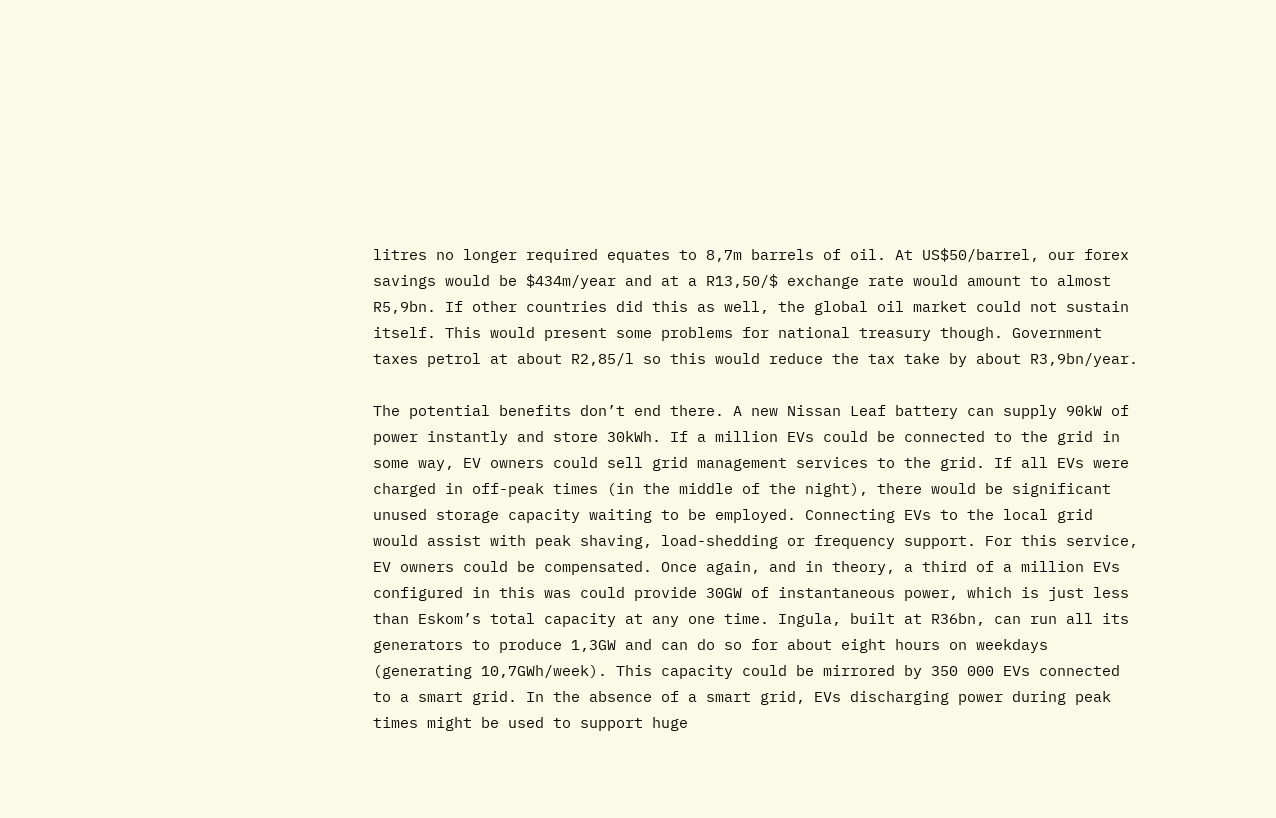litres no longer required equates to 8,7m barrels of oil. At US$50/barrel, our forex savings would be $434m/year and at a R13,50/$ exchange rate would amount to almost R5,9bn. If other countries did this as well, the global oil market could not sustain itself. This would present some problems for national treasury though. Government taxes petrol at about R2,85/l so this would reduce the tax take by about R3,9bn/year.

The potential benefits don’t end there. A new Nissan Leaf battery can supply 90kW of power instantly and store 30kWh. If a million EVs could be connected to the grid in some way, EV owners could sell grid management services to the grid. If all EVs were charged in off-peak times (in the middle of the night), there would be significant unused storage capacity waiting to be employed. Connecting EVs to the local grid would assist with peak shaving, load-shedding or frequency support. For this service, EV owners could be compensated. Once again, and in theory, a third of a million EVs configured in this was could provide 30GW of instantaneous power, which is just less than Eskom’s total capacity at any one time. Ingula, built at R36bn, can run all its generators to produce 1,3GW and can do so for about eight hours on weekdays (generating 10,7GWh/week). This capacity could be mirrored by 350 000 EVs connected to a smart grid. In the absence of a smart grid, EVs discharging power during peak times might be used to support huge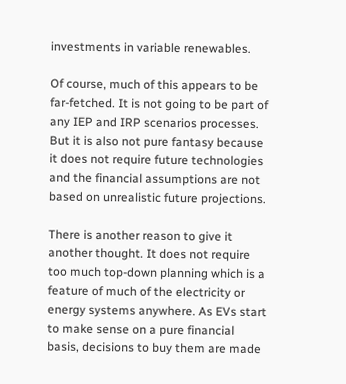investments in variable renewables.

Of course, much of this appears to be far-fetched. It is not going to be part of any IEP and IRP scenarios processes. But it is also not pure fantasy because it does not require future technologies and the financial assumptions are not based on unrealistic future projections.

There is another reason to give it another thought. It does not require too much top-down planning which is a feature of much of the electricity or energy systems anywhere. As EVs start to make sense on a pure financial basis, decisions to buy them are made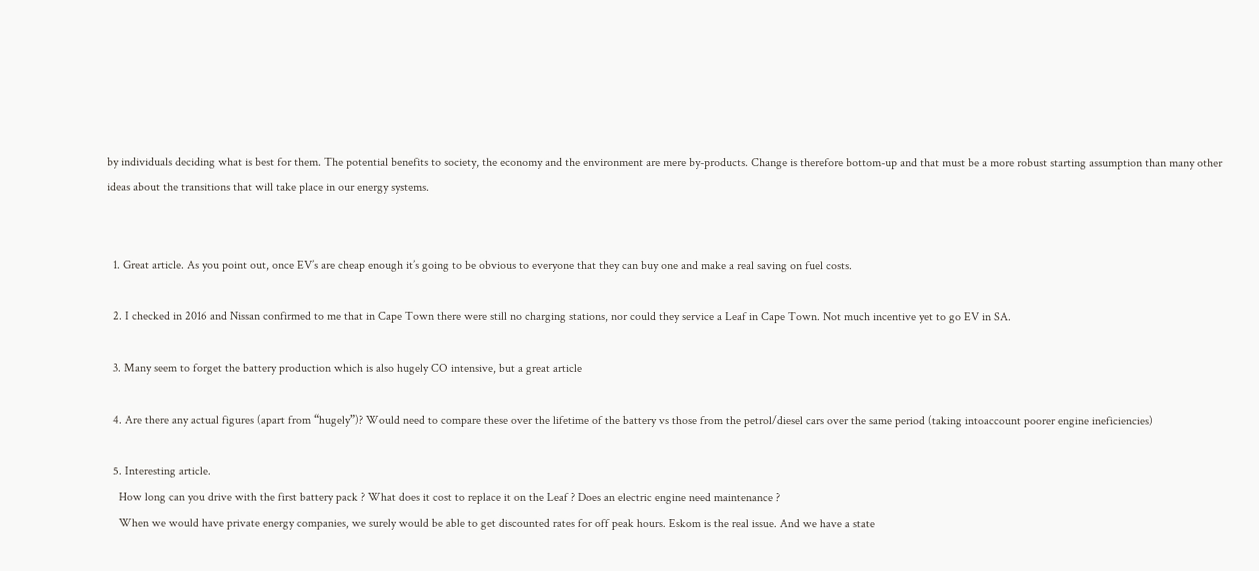by individuals deciding what is best for them. The potential benefits to society, the economy and the environment are mere by-products. Change is therefore bottom-up and that must be a more robust starting assumption than many other ideas about the transitions that will take place in our energy systems.


  1. Great article. As you point out, once EV’s are cheap enough it’s going to be obvious to everyone that they can buy one and make a real saving on fuel costs.

  2. I checked in 2016 and Nissan confirmed to me that in Cape Town there were still no charging stations, nor could they service a Leaf in Cape Town. Not much incentive yet to go EV in SA.

  3. Many seem to forget the battery production which is also hugely CO intensive, but a great article

  4. Are there any actual figures (apart from “hugely”)? Would need to compare these over the lifetime of the battery vs those from the petrol/diesel cars over the same period (taking intoaccount poorer engine ineficiencies)

  5. Interesting article.
    How long can you drive with the first battery pack ? What does it cost to replace it on the Leaf ? Does an electric engine need maintenance ?
    When we would have private energy companies, we surely would be able to get discounted rates for off peak hours. Eskom is the real issue. And we have a state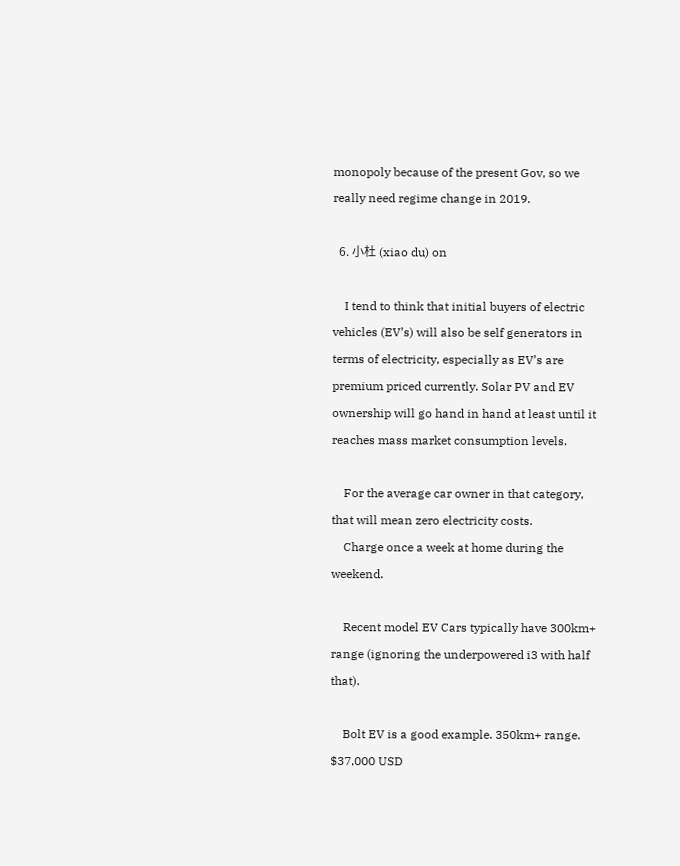monopoly because of the present Gov, so we really need regime change in 2019.

  6. 小杜 (xiao du) on

    I tend to think that initial buyers of electric vehicles (EV’s) will also be self generators in terms of electricity, especially as EV’s are premium priced currently. Solar PV and EV ownership will go hand in hand at least until it reaches mass market consumption levels.

    For the average car owner in that category, that will mean zero electricity costs.
    Charge once a week at home during the weekend.

    Recent model EV Cars typically have 300km+ range (ignoring the underpowered i3 with half that).

    Bolt EV is a good example. 350km+ range. $37,000 USD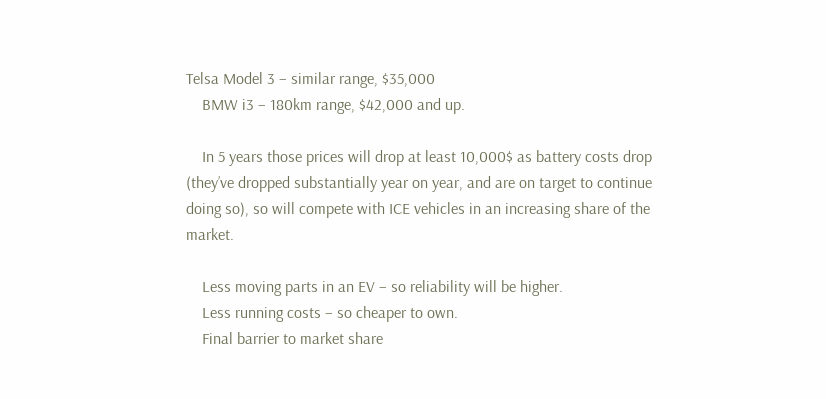Telsa Model 3 – similar range, $35,000
    BMW i3 – 180km range, $42,000 and up.

    In 5 years those prices will drop at least 10,000$ as battery costs drop (they’ve dropped substantially year on year, and are on target to continue doing so), so will compete with ICE vehicles in an increasing share of the market.

    Less moving parts in an EV – so reliability will be higher.
    Less running costs – so cheaper to own.
    Final barrier to market share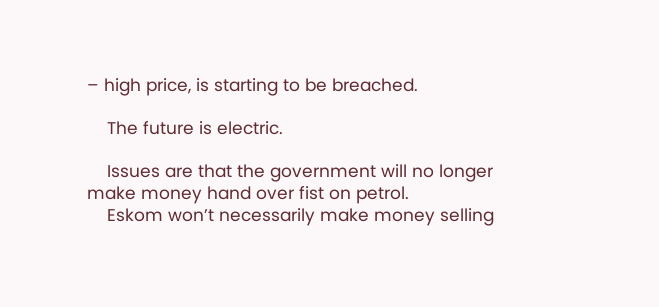– high price, is starting to be breached.

    The future is electric.

    Issues are that the government will no longer make money hand over fist on petrol.
    Eskom won’t necessarily make money selling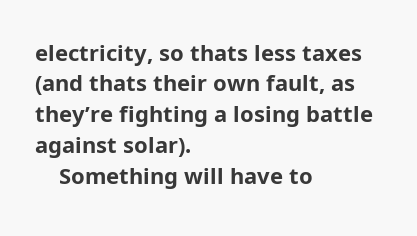electricity, so thats less taxes (and thats their own fault, as they’re fighting a losing battle against solar).
    Something will have to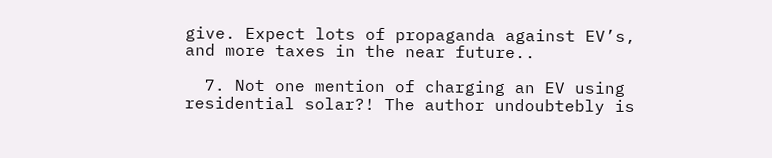give. Expect lots of propaganda against EV’s, and more taxes in the near future..

  7. Not one mention of charging an EV using residential solar?! The author undoubtebly is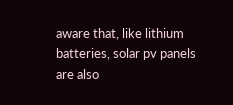aware that, like lithium batteries, solar pv panels are also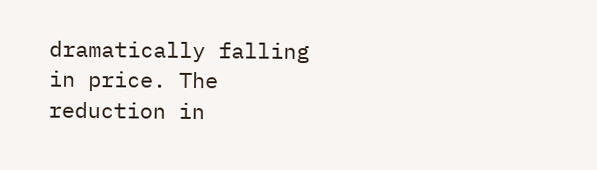dramatically falling in price. The reduction in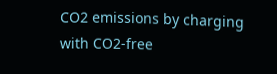CO2 emissions by charging with CO2-free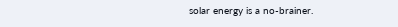solar energy is a no-brainer.